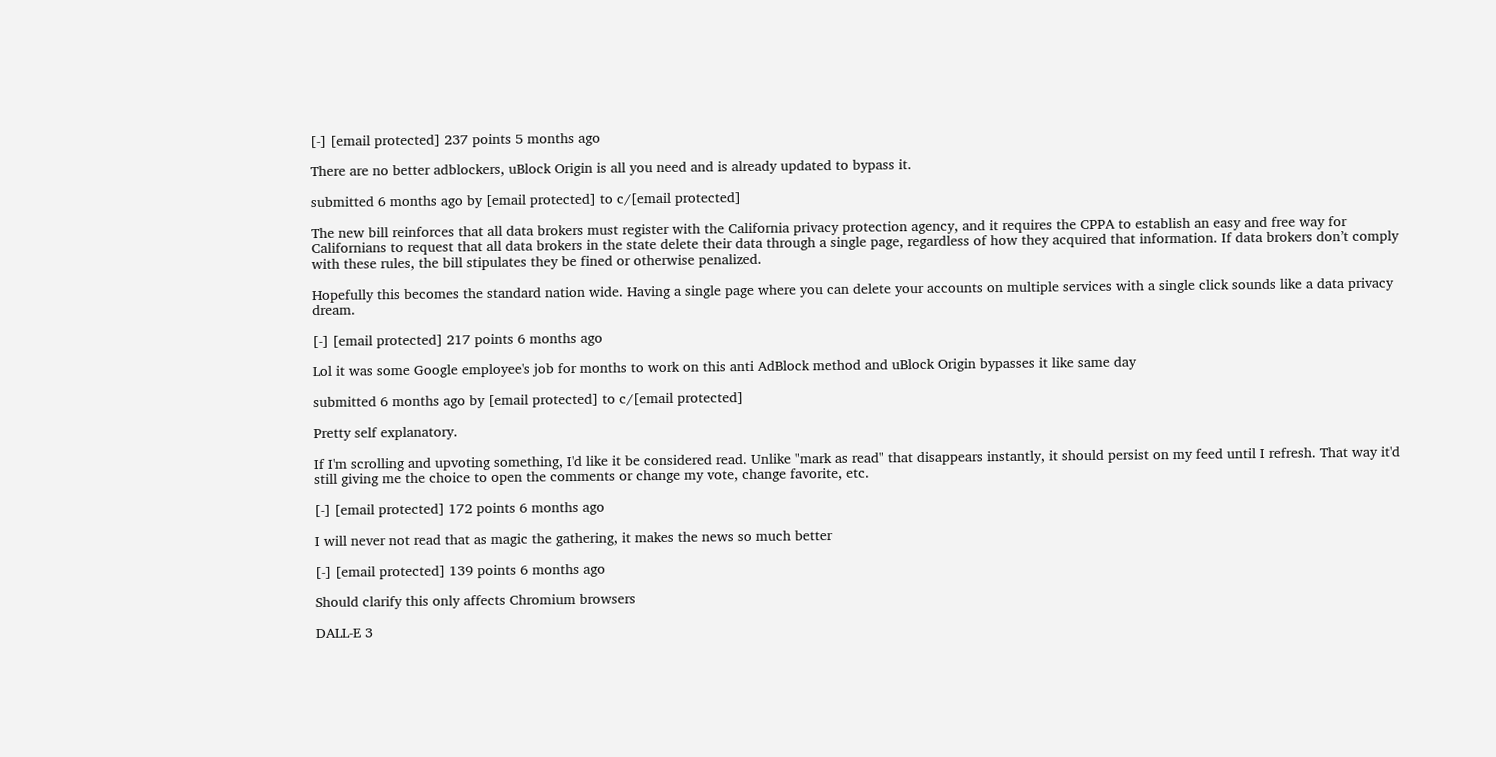[-] [email protected] 237 points 5 months ago

There are no better adblockers, uBlock Origin is all you need and is already updated to bypass it.

submitted 6 months ago by [email protected] to c/[email protected]

The new bill reinforces that all data brokers must register with the California privacy protection agency, and it requires the CPPA to establish an easy and free way for Californians to request that all data brokers in the state delete their data through a single page, regardless of how they acquired that information. If data brokers don’t comply with these rules, the bill stipulates they be fined or otherwise penalized.

Hopefully this becomes the standard nation wide. Having a single page where you can delete your accounts on multiple services with a single click sounds like a data privacy dream.

[-] [email protected] 217 points 6 months ago

Lol it was some Google employee's job for months to work on this anti AdBlock method and uBlock Origin bypasses it like same day

submitted 6 months ago by [email protected] to c/[email protected]

Pretty self explanatory.

If I'm scrolling and upvoting something, I'd like it be considered read. Unlike "mark as read" that disappears instantly, it should persist on my feed until I refresh. That way it'd still giving me the choice to open the comments or change my vote, change favorite, etc.

[-] [email protected] 172 points 6 months ago

I will never not read that as magic the gathering, it makes the news so much better

[-] [email protected] 139 points 6 months ago

Should clarify this only affects Chromium browsers

DALL-E 3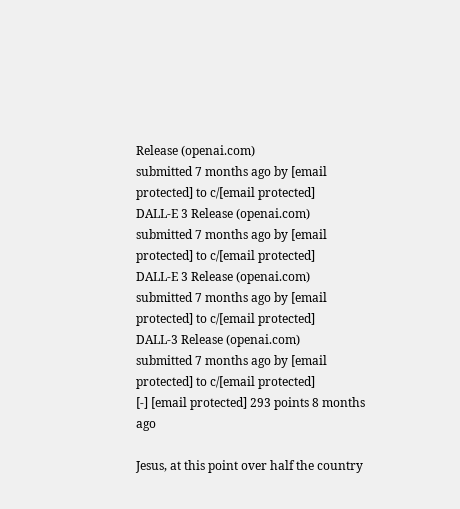Release (openai.com)
submitted 7 months ago by [email protected] to c/[email protected]
DALL-E 3 Release (openai.com)
submitted 7 months ago by [email protected] to c/[email protected]
DALL-E 3 Release (openai.com)
submitted 7 months ago by [email protected] to c/[email protected]
DALL-3 Release (openai.com)
submitted 7 months ago by [email protected] to c/[email protected]
[-] [email protected] 293 points 8 months ago

Jesus, at this point over half the country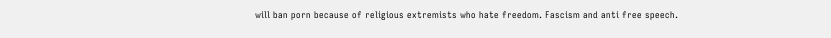will ban porn because of religious extremists who hate freedom. Fascism and anti free speech.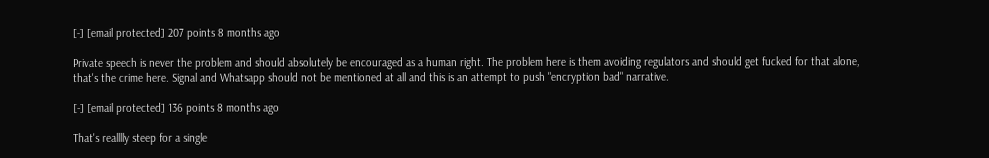[-] [email protected] 207 points 8 months ago

Private speech is never the problem and should absolutely be encouraged as a human right. The problem here is them avoiding regulators and should get fucked for that alone, that's the crime here. Signal and Whatsapp should not be mentioned at all and this is an attempt to push "encryption bad" narrative.

[-] [email protected] 136 points 8 months ago

That's realllly steep for a single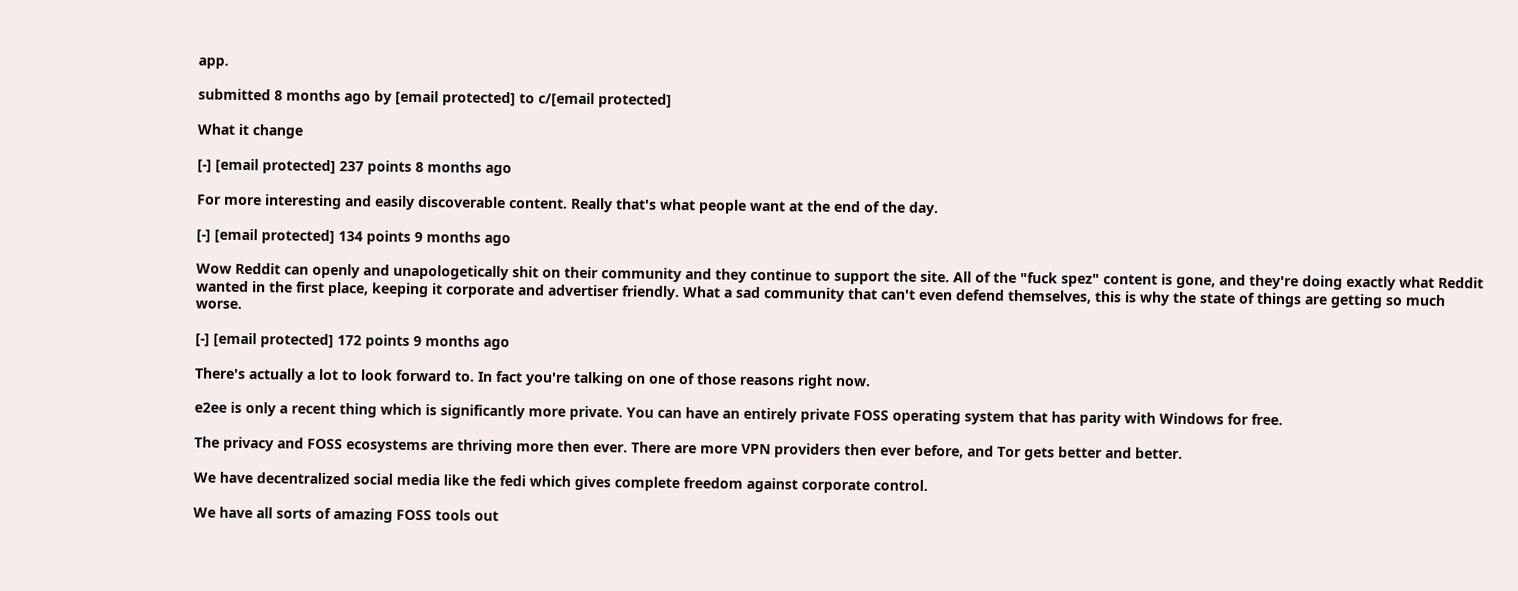app.

submitted 8 months ago by [email protected] to c/[email protected]

What it change

[-] [email protected] 237 points 8 months ago

For more interesting and easily discoverable content. Really that's what people want at the end of the day.

[-] [email protected] 134 points 9 months ago

Wow Reddit can openly and unapologetically shit on their community and they continue to support the site. All of the "fuck spez" content is gone, and they're doing exactly what Reddit wanted in the first place, keeping it corporate and advertiser friendly. What a sad community that can't even defend themselves, this is why the state of things are getting so much worse.

[-] [email protected] 172 points 9 months ago

There's actually a lot to look forward to. In fact you're talking on one of those reasons right now.

e2ee is only a recent thing which is significantly more private. You can have an entirely private FOSS operating system that has parity with Windows for free.

The privacy and FOSS ecosystems are thriving more then ever. There are more VPN providers then ever before, and Tor gets better and better.

We have decentralized social media like the fedi which gives complete freedom against corporate control.

We have all sorts of amazing FOSS tools out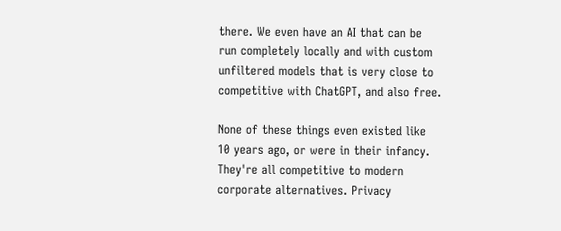there. We even have an AI that can be run completely locally and with custom unfiltered models that is very close to competitive with ChatGPT, and also free.

None of these things even existed like 10 years ago, or were in their infancy. They're all competitive to modern corporate alternatives. Privacy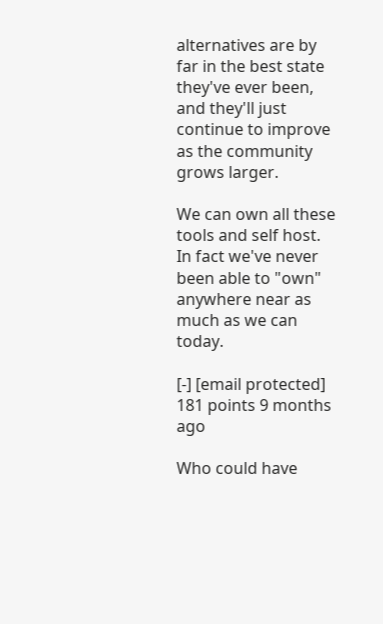alternatives are by far in the best state they've ever been, and they'll just continue to improve as the community grows larger.

We can own all these tools and self host. In fact we've never been able to "own" anywhere near as much as we can today.

[-] [email protected] 181 points 9 months ago

Who could have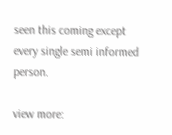seen this coming except every single semi informed person.

view more: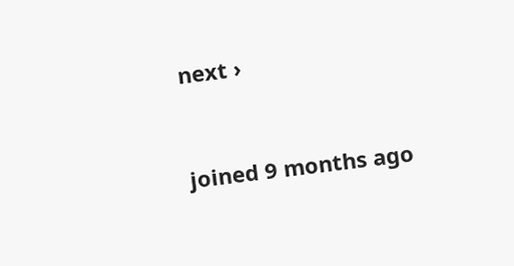next ›


joined 9 months ago